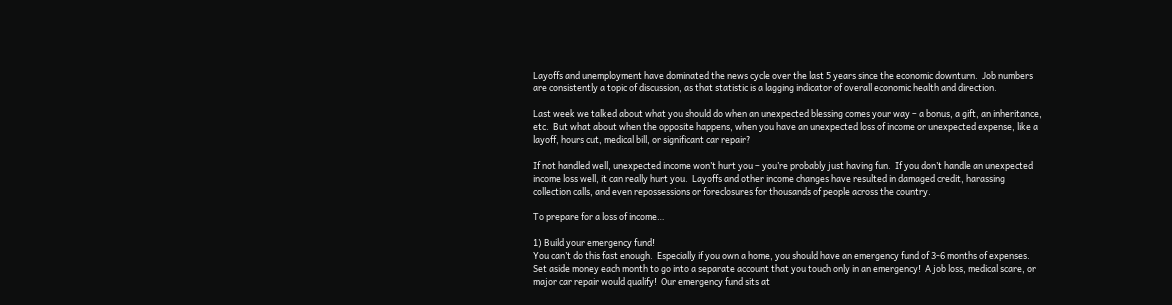Layoffs and unemployment have dominated the news cycle over the last 5 years since the economic downturn.  Job numbers are consistently a topic of discussion, as that statistic is a lagging indicator of overall economic health and direction.

Last week we talked about what you should do when an unexpected blessing comes your way – a bonus, a gift, an inheritance, etc.  But what about when the opposite happens, when you have an unexpected loss of income or unexpected expense, like a layoff, hours cut, medical bill, or significant car repair?

If not handled well, unexpected income won’t hurt you – you’re probably just having fun.  If you don’t handle an unexpected income loss well, it can really hurt you.  Layoffs and other income changes have resulted in damaged credit, harassing collection calls, and even repossessions or foreclosures for thousands of people across the country.

To prepare for a loss of income…

1) Build your emergency fund!
You can’t do this fast enough.  Especially if you own a home, you should have an emergency fund of 3-6 months of expenses.  Set aside money each month to go into a separate account that you touch only in an emergency!  A job loss, medical scare, or major car repair would qualify!  Our emergency fund sits at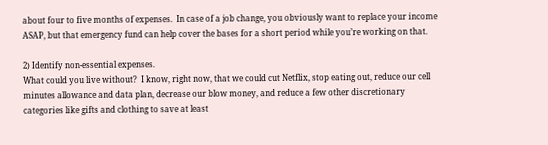about four to five months of expenses.  In case of a job change, you obviously want to replace your income ASAP, but that emergency fund can help cover the bases for a short period while you’re working on that.

2) Identify non-essential expenses.
What could you live without?  I know, right now, that we could cut Netflix, stop eating out, reduce our cell minutes allowance and data plan, decrease our blow money, and reduce a few other discretionary categories like gifts and clothing to save at least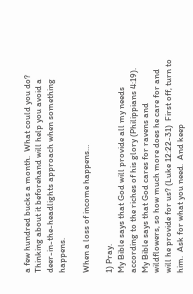a few hundred bucks a month.  What could you do?  Thinking about it beforehand will help you avoid a deer-in-the-headlights approach when something happens.

When a loss of income happens…

1) Pray.
My Bible says that God will provide all my needs according to the riches of his glory (Philippians 4:19).  My Bible says that God cares for ravens and wildflowers, so how much more does he care for and will he provide for us? (Luke 12:22-31)  First off, turn to him.  Ask for what you need.  And keep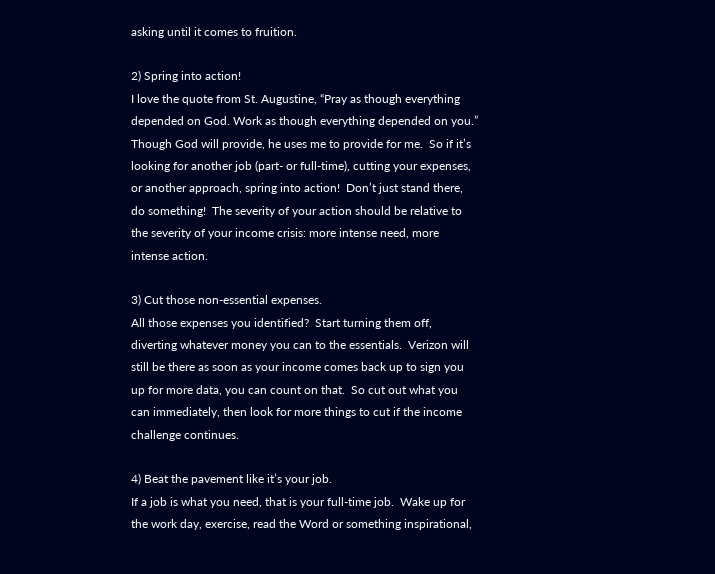asking until it comes to fruition.

2) Spring into action!
I love the quote from St. Augustine, “Pray as though everything depended on God. Work as though everything depended on you.”  Though God will provide, he uses me to provide for me.  So if it’s looking for another job (part- or full-time), cutting your expenses, or another approach, spring into action!  Don’t just stand there, do something!  The severity of your action should be relative to the severity of your income crisis: more intense need, more intense action.

3) Cut those non-essential expenses.
All those expenses you identified?  Start turning them off, diverting whatever money you can to the essentials.  Verizon will still be there as soon as your income comes back up to sign you up for more data, you can count on that.  So cut out what you can immediately, then look for more things to cut if the income challenge continues.

4) Beat the pavement like it’s your job.
If a job is what you need, that is your full-time job.  Wake up for the work day, exercise, read the Word or something inspirational,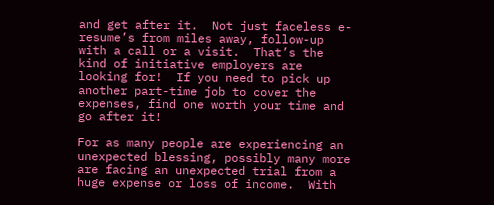and get after it.  Not just faceless e-resume’s from miles away, follow-up with a call or a visit.  That’s the kind of initiative employers are looking for!  If you need to pick up another part-time job to cover the expenses, find one worth your time and go after it!

For as many people are experiencing an unexpected blessing, possibly many more are facing an unexpected trial from a huge expense or loss of income.  With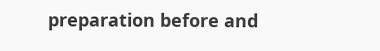preparation before and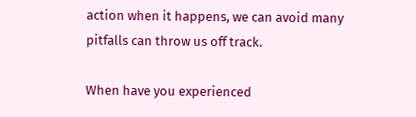action when it happens, we can avoid many pitfalls can throw us off track.

When have you experienced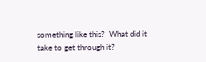something like this?  What did it take to get through it?